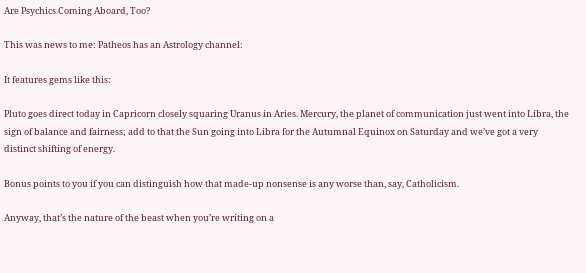Are Psychics Coming Aboard, Too?

This was news to me: Patheos has an Astrology channel:

It features gems like this:

Pluto goes direct today in Capricorn closely squaring Uranus in Aries. Mercury, the planet of communication just went into Libra, the sign of balance and fairness; add to that the Sun going into Libra for the Autumnal Equinox on Saturday and we’ve got a very distinct shifting of energy.

Bonus points to you if you can distinguish how that made-up nonsense is any worse than, say, Catholicism.

Anyway, that’s the nature of the beast when you’re writing on a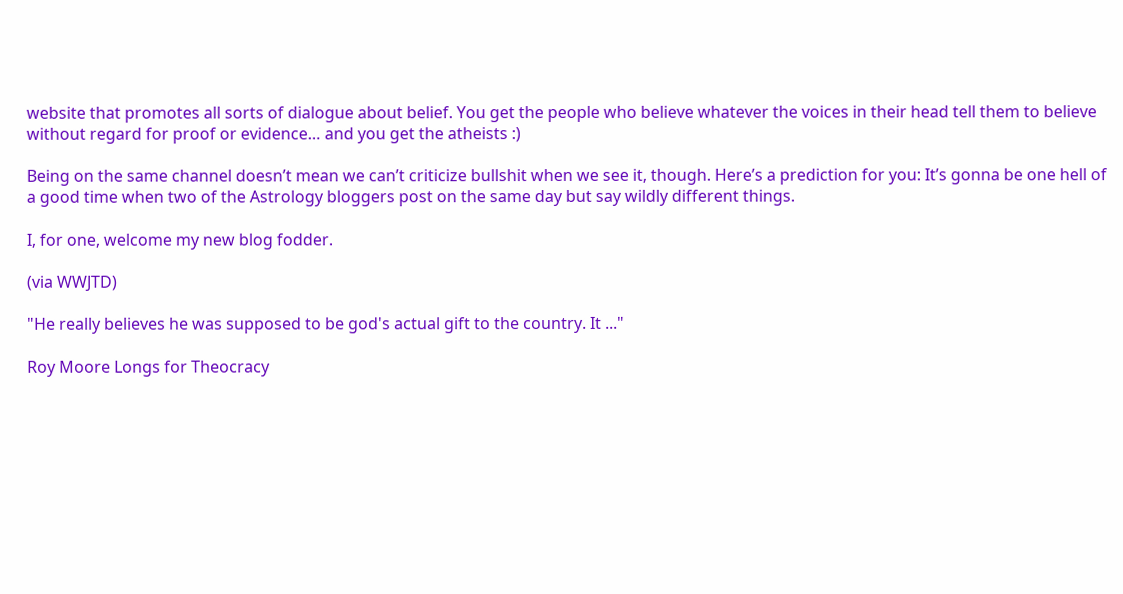website that promotes all sorts of dialogue about belief. You get the people who believe whatever the voices in their head tell them to believe without regard for proof or evidence… and you get the atheists :)

Being on the same channel doesn’t mean we can’t criticize bullshit when we see it, though. Here’s a prediction for you: It’s gonna be one hell of a good time when two of the Astrology bloggers post on the same day but say wildly different things.

I, for one, welcome my new blog fodder.

(via WWJTD)

"He really believes he was supposed to be god's actual gift to the country. It ..."

Roy Moore Longs for Theocracy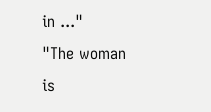in ..."
"The woman is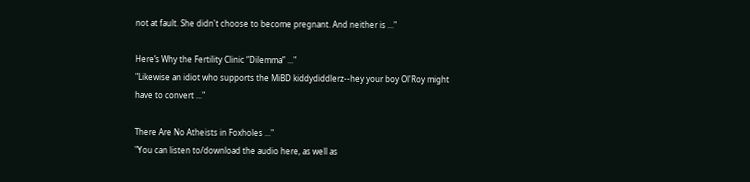not at fault. She didn't choose to become pregnant. And neither is ..."

Here’s Why the Fertility Clinic “Dilemma” ..."
"Likewise an idiot who supports the MiBD kiddydiddlerz--hey your boy Ol'Roy might have to convert ..."

There Are No Atheists in Foxholes ..."
"You can listen to/download the audio here, as well as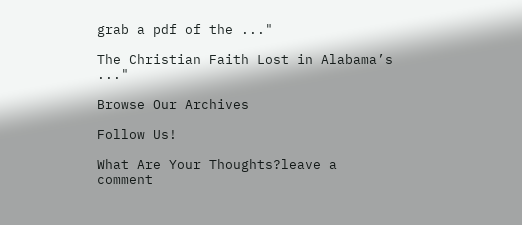grab a pdf of the ..."

The Christian Faith Lost in Alabama’s ..."

Browse Our Archives

Follow Us!

What Are Your Thoughts?leave a comment